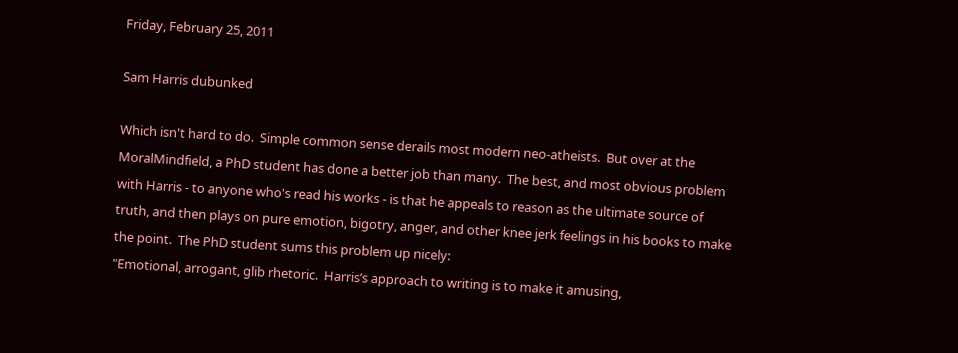Friday, February 25, 2011

Sam Harris dubunked

Which isn't hard to do.  Simple common sense derails most modern neo-atheists.  But over at the MoralMindfield, a PhD student has done a better job than many.  The best, and most obvious problem with Harris - to anyone who's read his works - is that he appeals to reason as the ultimate source of truth, and then plays on pure emotion, bigotry, anger, and other knee jerk feelings in his books to make the point.  The PhD student sums this problem up nicely:
"Emotional, arrogant, glib rhetoric.  Harris’s approach to writing is to make it amusing,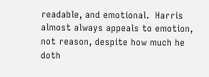readable, and emotional.  Harris almost always appeals to emotion, not reason, despite how much he doth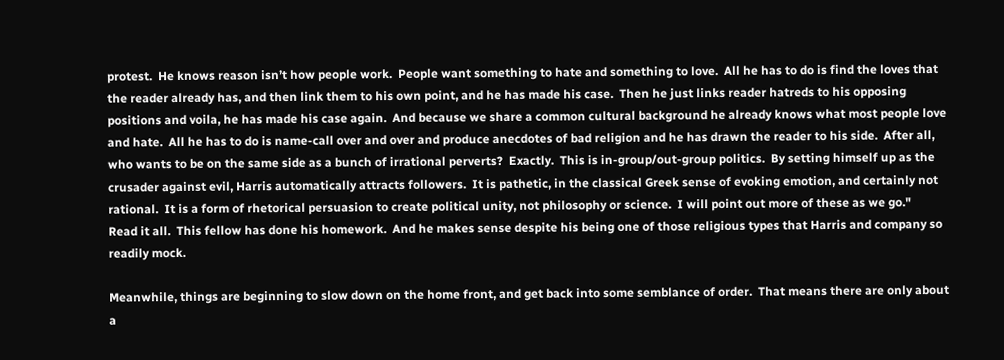protest.  He knows reason isn’t how people work.  People want something to hate and something to love.  All he has to do is find the loves that the reader already has, and then link them to his own point, and he has made his case.  Then he just links reader hatreds to his opposing positions and voila, he has made his case again.  And because we share a common cultural background he already knows what most people love and hate.  All he has to do is name-call over and over and produce anecdotes of bad religion and he has drawn the reader to his side.  After all, who wants to be on the same side as a bunch of irrational perverts?  Exactly.  This is in-group/out-group politics.  By setting himself up as the crusader against evil, Harris automatically attracts followers.  It is pathetic, in the classical Greek sense of evoking emotion, and certainly not rational.  It is a form of rhetorical persuasion to create political unity, not philosophy or science.  I will point out more of these as we go."
Read it all.  This fellow has done his homework.  And he makes sense despite his being one of those religious types that Harris and company so readily mock.

Meanwhile, things are beginning to slow down on the home front, and get back into some semblance of order.  That means there are only about a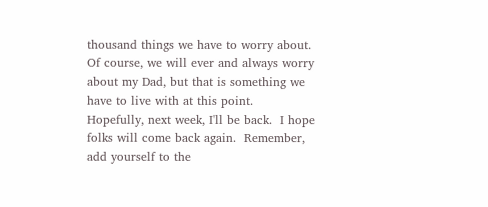thousand things we have to worry about.  Of course, we will ever and always worry about my Dad, but that is something we have to live with at this point.  Hopefully, next week, I'll be back.  I hope folks will come back again.  Remember, add yourself to the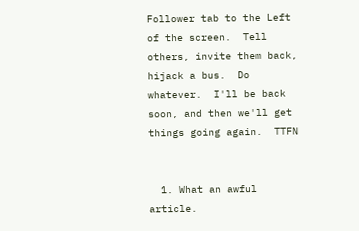Follower tab to the Left of the screen.  Tell others, invite them back, hijack a bus.  Do whatever.  I'll be back soon, and then we'll get things going again.  TTFN


  1. What an awful article.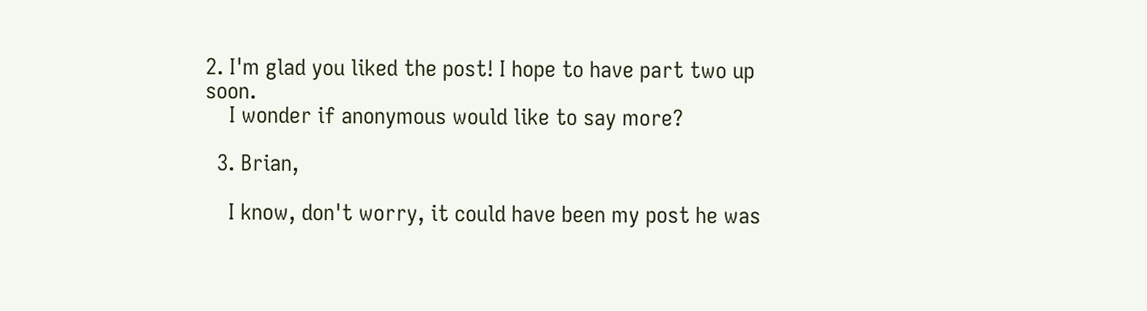2. I'm glad you liked the post! I hope to have part two up soon.
    I wonder if anonymous would like to say more?

  3. Brian,

    I know, don't worry, it could have been my post he was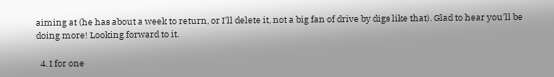aiming at (he has about a week to return, or I'll delete it, not a big fan of drive by digs like that). Glad to hear you'll be doing more! Looking forward to it.

  4. I for one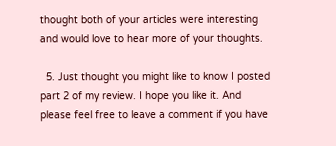thought both of your articles were interesting and would love to hear more of your thoughts.

  5. Just thought you might like to know I posted part 2 of my review. I hope you like it. And please feel free to leave a comment if you have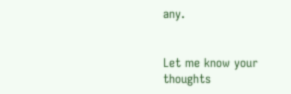any.


Let me know your thoughts